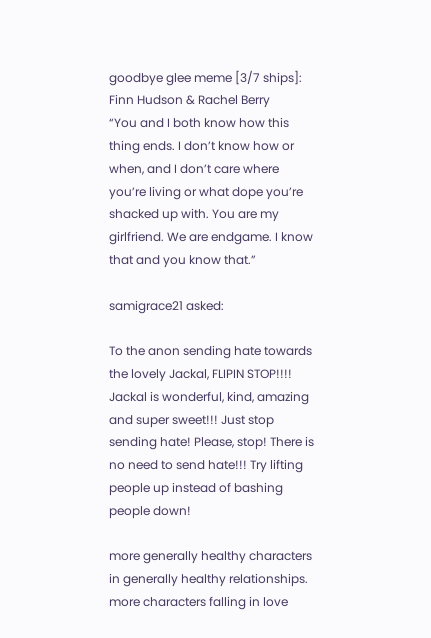goodbye glee meme [3/7 ships]: Finn Hudson & Rachel Berry
“You and I both know how this thing ends. I don’t know how or when, and I don’t care where you’re living or what dope you’re shacked up with. You are my girlfriend. We are endgame. I know that and you know that.”

samigrace21 asked:

To the anon sending hate towards the lovely Jackal, FLIPIN STOP!!!! Jackal is wonderful, kind, amazing and super sweet!!! Just stop sending hate! Please, stop! There is no need to send hate!!! Try lifting people up instead of bashing people down!

more generally healthy characters in generally healthy relationships. more characters falling in love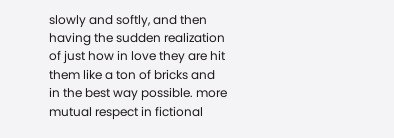slowly and softly, and then having the sudden realization of just how in love they are hit them like a ton of bricks and in the best way possible. more mutual respect in fictional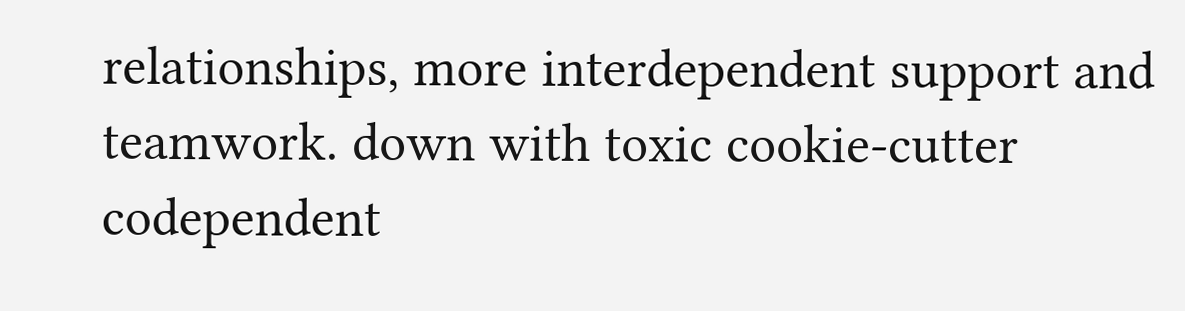relationships, more interdependent support and teamwork. down with toxic cookie-cutter codependent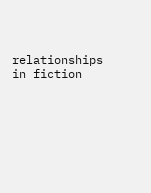relationships in fiction